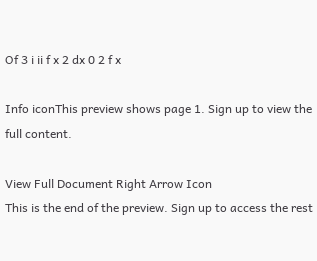Of 3 i ii f x 2 dx 0 2 f x

Info iconThis preview shows page 1. Sign up to view the full content.

View Full Document Right Arrow Icon
This is the end of the preview. Sign up to access the rest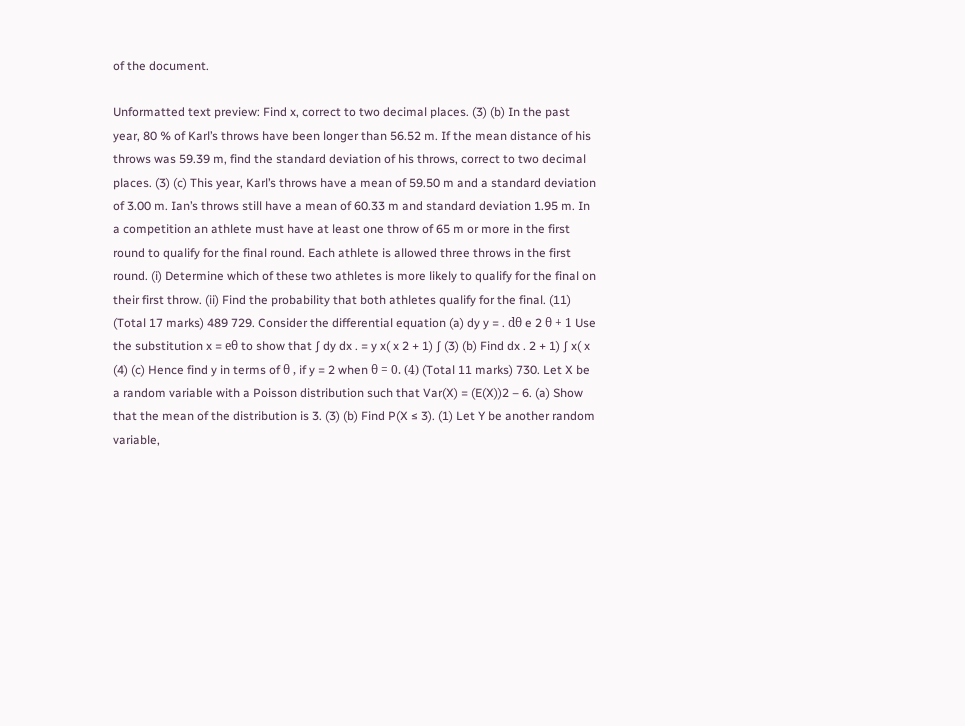of the document.

Unformatted text preview: Find x, correct to two decimal places. (3) (b) In the past year, 80 % of Karl’s throws have been longer than 56.52 m. If the mean distance of his throws was 59.39 m, find the standard deviation of his throws, correct to two decimal places. (3) (c) This year, Karl’s throws have a mean of 59.50 m and a standard deviation of 3.00 m. Ian’s throws still have a mean of 60.33 m and standard deviation 1.95 m. In a competition an athlete must have at least one throw of 65 m or more in the first round to qualify for the final round. Each athlete is allowed three throws in the first round. (i) Determine which of these two athletes is more likely to qualify for the final on their first throw. (ii) Find the probability that both athletes qualify for the final. (11) (Total 17 marks) 489 729. Consider the differential equation (a) dy y = . dθ e 2 θ + 1 Use the substitution x = eθ to show that ∫ dy dx . = y x( x 2 + 1) ∫ (3) (b) Find dx . 2 + 1) ∫ x( x (4) (c) Hence find y in terms of θ , if y = 2 when θ = 0. (4) (Total 11 marks) 730. Let X be a random variable with a Poisson distribution such that Var(X) = (E(X))2 – 6. (a) Show that the mean of the distribution is 3. (3) (b) Find P(X ≤ 3). (1) Let Y be another random variable,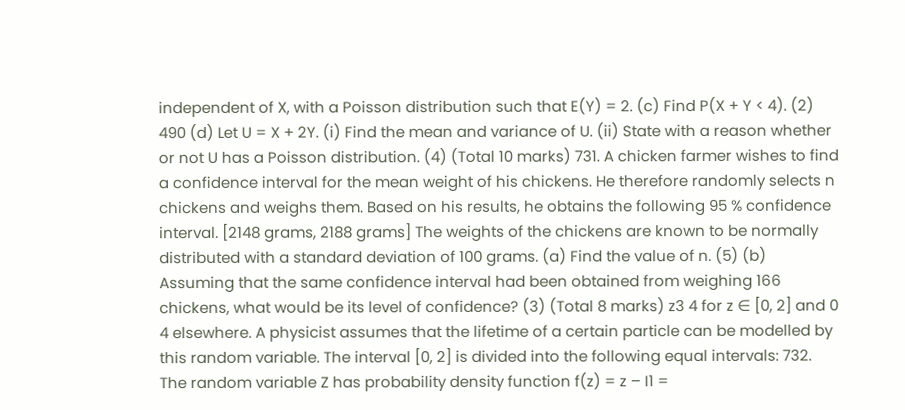independent of X, with a Poisson distribution such that E(Y) = 2. (c) Find P(X + Y < 4). (2) 490 (d) Let U = X + 2Y. (i) Find the mean and variance of U. (ii) State with a reason whether or not U has a Poisson distribution. (4) (Total 10 marks) 731. A chicken farmer wishes to find a confidence interval for the mean weight of his chickens. He therefore randomly selects n chickens and weighs them. Based on his results, he obtains the following 95 % confidence interval. [2148 grams, 2188 grams] The weights of the chickens are known to be normally distributed with a standard deviation of 100 grams. (a) Find the value of n. (5) (b) Assuming that the same confidence interval had been obtained from weighing 166 chickens, what would be its level of confidence? (3) (Total 8 marks) z3 4 for z ∈ [0, 2] and 0 4 elsewhere. A physicist assumes that the lifetime of a certain particle can be modelled by this random variable. The interval [0, 2] is divided into the following equal intervals: 732. The random variable Z has probability density function f(z) = z – I1 =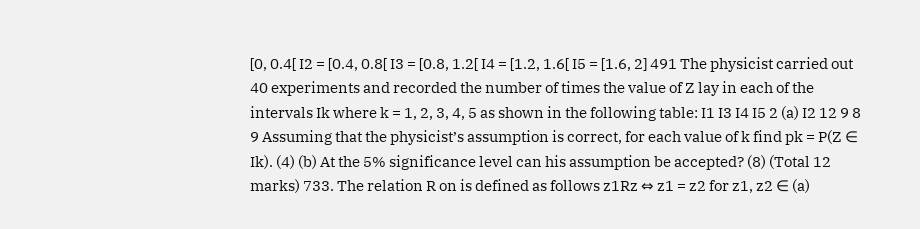[0, 0.4[ I2 = [0.4, 0.8[ I3 = [0.8, 1.2[ I4 = [1.2, 1.6[ I5 = [1.6, 2] 491 The physicist carried out 40 experiments and recorded the number of times the value of Z lay in each of the intervals Ik where k = 1, 2, 3, 4, 5 as shown in the following table: I1 I3 I4 I5 2 (a) I2 12 9 8 9 Assuming that the physicist’s assumption is correct, for each value of k find pk = P(Z ∈ Ik). (4) (b) At the 5% significance level can his assumption be accepted? (8) (Total 12 marks) 733. The relation R on is defined as follows z1Rz ⇔ z1 = z2 for z1, z2 ∈ (a)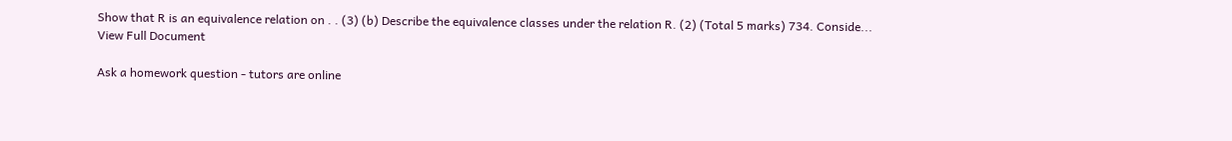Show that R is an equivalence relation on . . (3) (b) Describe the equivalence classes under the relation R. (2) (Total 5 marks) 734. Conside...
View Full Document

Ask a homework question - tutors are online